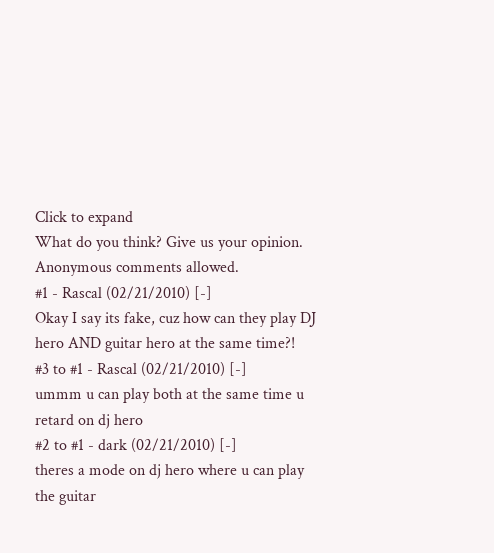Click to expand
What do you think? Give us your opinion. Anonymous comments allowed.
#1 - Rascal (02/21/2010) [-]
Okay I say its fake, cuz how can they play DJ hero AND guitar hero at the same time?!
#3 to #1 - Rascal (02/21/2010) [-]
ummm u can play both at the same time u retard on dj hero
#2 to #1 - dark (02/21/2010) [-]
theres a mode on dj hero where u can play the guitar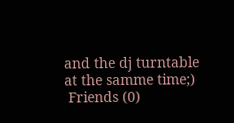and the dj turntable at the samme time;)
 Friends (0)